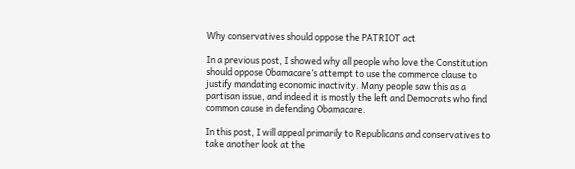Why conservatives should oppose the PATRIOT act

In a previous post, I showed why all people who love the Constitution should oppose Obamacare’s attempt to use the commerce clause to justify mandating economic inactivity. Many people saw this as a partisan issue, and indeed it is mostly the left and Democrats who find common cause in defending Obamacare.

In this post, I will appeal primarily to Republicans and conservatives to take another look at the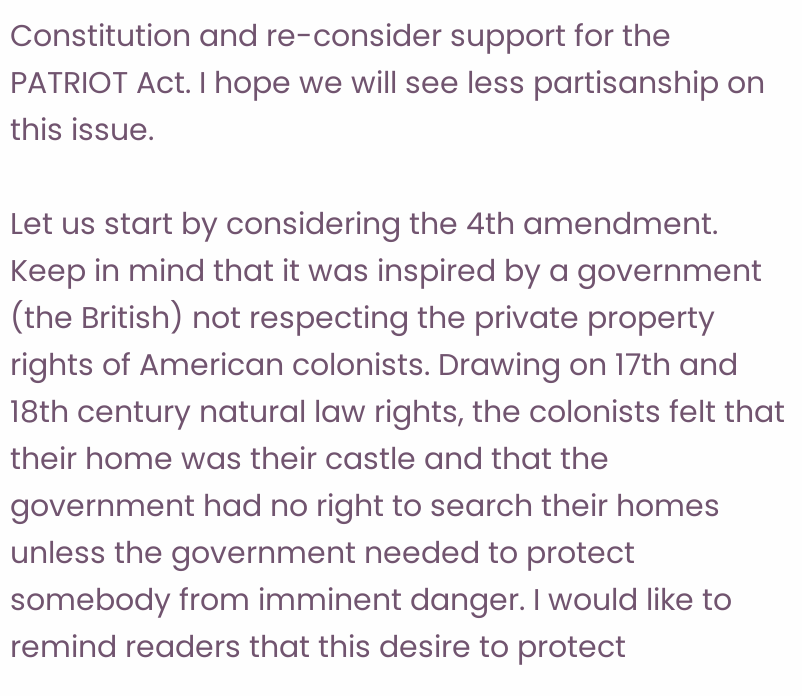Constitution and re-consider support for the PATRIOT Act. I hope we will see less partisanship on this issue.

Let us start by considering the 4th amendment. Keep in mind that it was inspired by a government (the British) not respecting the private property rights of American colonists. Drawing on 17th and 18th century natural law rights, the colonists felt that their home was their castle and that the government had no right to search their homes unless the government needed to protect somebody from imminent danger. I would like to remind readers that this desire to protect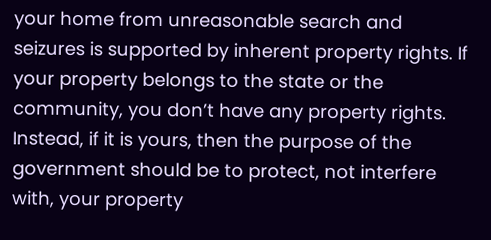your home from unreasonable search and seizures is supported by inherent property rights. If your property belongs to the state or the community, you don’t have any property rights. Instead, if it is yours, then the purpose of the government should be to protect, not interfere with, your property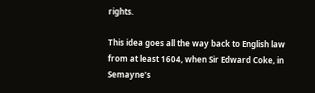rights.

This idea goes all the way back to English law from at least 1604, when Sir Edward Coke, in Semayne’s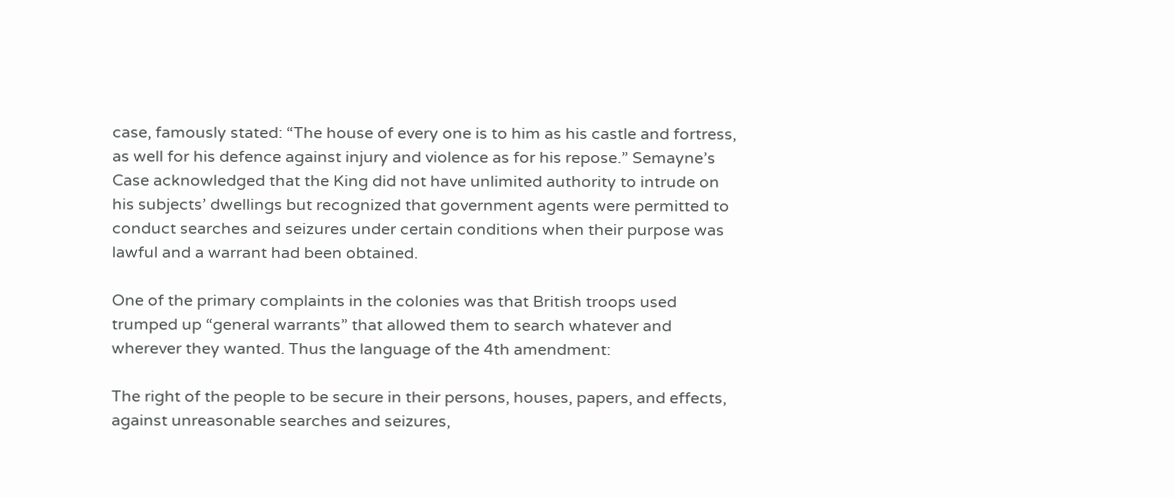case, famously stated: “The house of every one is to him as his castle and fortress, as well for his defence against injury and violence as for his repose.” Semayne’s Case acknowledged that the King did not have unlimited authority to intrude on his subjects’ dwellings but recognized that government agents were permitted to conduct searches and seizures under certain conditions when their purpose was lawful and a warrant had been obtained.

One of the primary complaints in the colonies was that British troops used trumped up “general warrants” that allowed them to search whatever and wherever they wanted. Thus the language of the 4th amendment:

The right of the people to be secure in their persons, houses, papers, and effects, against unreasonable searches and seizures,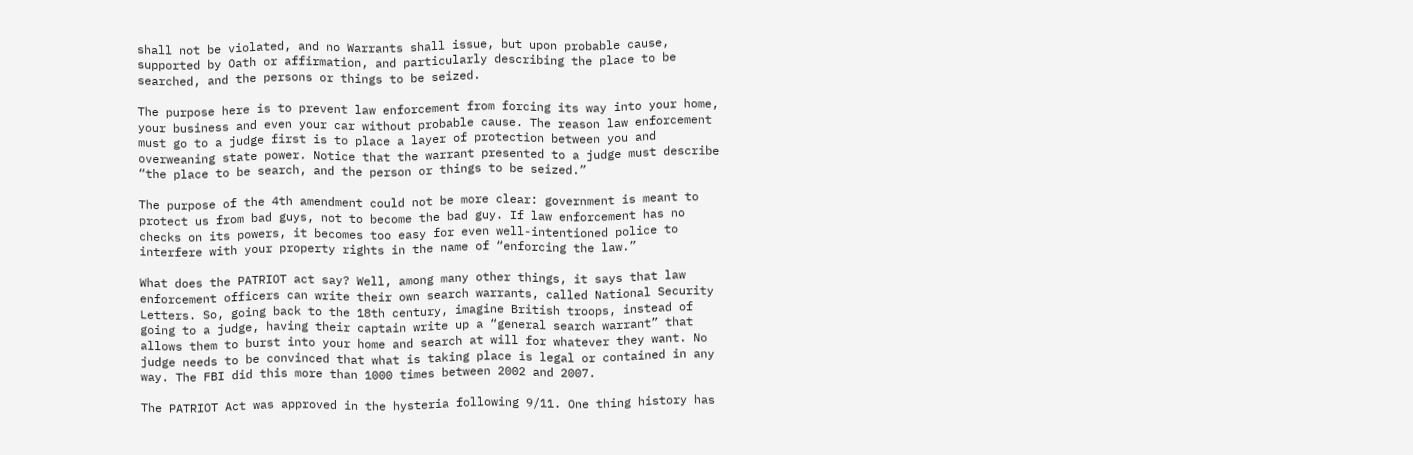shall not be violated, and no Warrants shall issue, but upon probable cause, supported by Oath or affirmation, and particularly describing the place to be searched, and the persons or things to be seized.

The purpose here is to prevent law enforcement from forcing its way into your home, your business and even your car without probable cause. The reason law enforcement must go to a judge first is to place a layer of protection between you and overweaning state power. Notice that the warrant presented to a judge must describe “the place to be search, and the person or things to be seized.”

The purpose of the 4th amendment could not be more clear: government is meant to protect us from bad guys, not to become the bad guy. If law enforcement has no checks on its powers, it becomes too easy for even well-intentioned police to interfere with your property rights in the name of “enforcing the law.”

What does the PATRIOT act say? Well, among many other things, it says that law enforcement officers can write their own search warrants, called National Security Letters. So, going back to the 18th century, imagine British troops, instead of going to a judge, having their captain write up a “general search warrant” that allows them to burst into your home and search at will for whatever they want. No judge needs to be convinced that what is taking place is legal or contained in any way. The FBI did this more than 1000 times between 2002 and 2007.

The PATRIOT Act was approved in the hysteria following 9/11. One thing history has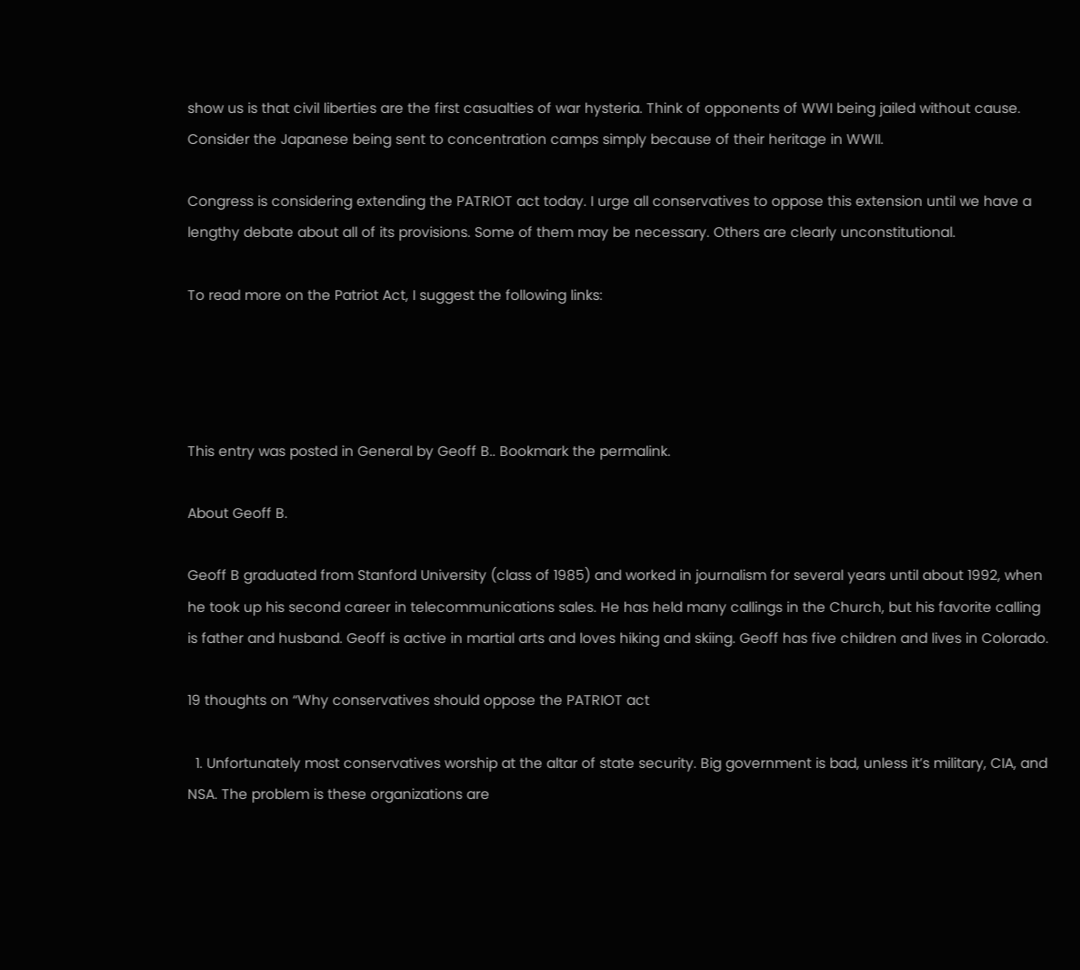show us is that civil liberties are the first casualties of war hysteria. Think of opponents of WWI being jailed without cause. Consider the Japanese being sent to concentration camps simply because of their heritage in WWII.

Congress is considering extending the PATRIOT act today. I urge all conservatives to oppose this extension until we have a lengthy debate about all of its provisions. Some of them may be necessary. Others are clearly unconstitutional.

To read more on the Patriot Act, I suggest the following links:




This entry was posted in General by Geoff B.. Bookmark the permalink.

About Geoff B.

Geoff B graduated from Stanford University (class of 1985) and worked in journalism for several years until about 1992, when he took up his second career in telecommunications sales. He has held many callings in the Church, but his favorite calling is father and husband. Geoff is active in martial arts and loves hiking and skiing. Geoff has five children and lives in Colorado.

19 thoughts on “Why conservatives should oppose the PATRIOT act

  1. Unfortunately most conservatives worship at the altar of state security. Big government is bad, unless it’s military, CIA, and NSA. The problem is these organizations are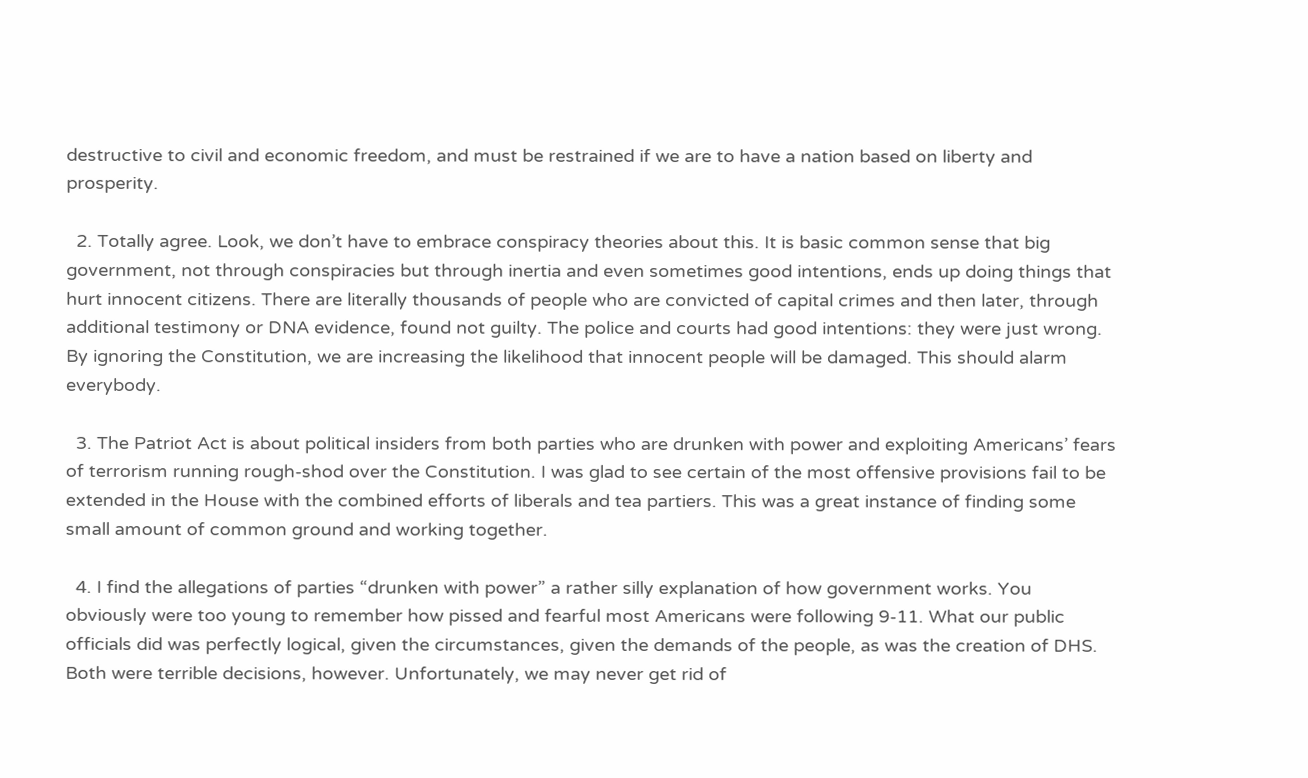destructive to civil and economic freedom, and must be restrained if we are to have a nation based on liberty and prosperity.

  2. Totally agree. Look, we don’t have to embrace conspiracy theories about this. It is basic common sense that big government, not through conspiracies but through inertia and even sometimes good intentions, ends up doing things that hurt innocent citizens. There are literally thousands of people who are convicted of capital crimes and then later, through additional testimony or DNA evidence, found not guilty. The police and courts had good intentions: they were just wrong. By ignoring the Constitution, we are increasing the likelihood that innocent people will be damaged. This should alarm everybody.

  3. The Patriot Act is about political insiders from both parties who are drunken with power and exploiting Americans’ fears of terrorism running rough-shod over the Constitution. I was glad to see certain of the most offensive provisions fail to be extended in the House with the combined efforts of liberals and tea partiers. This was a great instance of finding some small amount of common ground and working together.

  4. I find the allegations of parties “drunken with power” a rather silly explanation of how government works. You obviously were too young to remember how pissed and fearful most Americans were following 9-11. What our public officials did was perfectly logical, given the circumstances, given the demands of the people, as was the creation of DHS. Both were terrible decisions, however. Unfortunately, we may never get rid of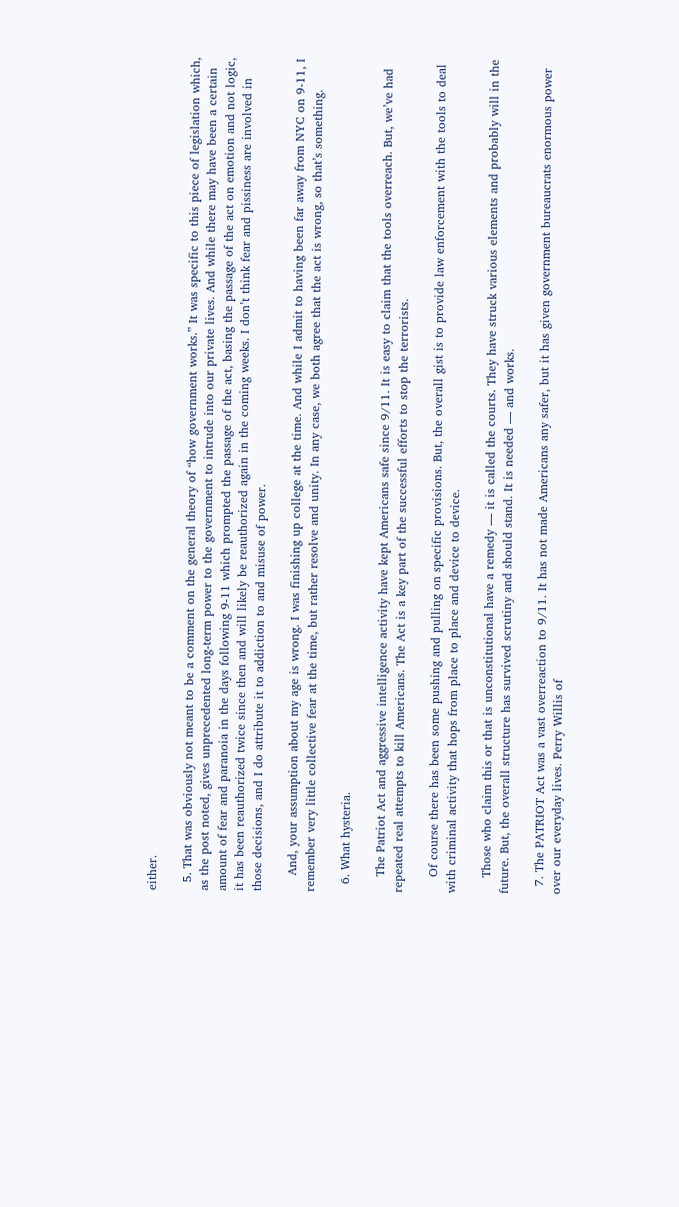either.

  5. That was obviously not meant to be a comment on the general theory of “how government works.” It was specific to this piece of legislation which, as the post noted, gives unprecedented long-term power to the government to intrude into our private lives. And while there may have been a certain amount of fear and paranoia in the days following 9-11 which prompted the passage of the act, basing the passage of the act on emotion and not logic, it has been reauthorized twice since then and will likely be reauthorized again in the coming weeks. I don’t think fear and pissiness are involved in those decisions, and I do attribute it to addiction to and misuse of power.

    And, your assumption about my age is wrong. I was finishing up college at the time. And while I admit to having been far away from NYC on 9-11, I remember very little collective fear at the time, but rather resolve and unity. In any case, we both agree that the act is wrong, so that’s something.

  6. What hysteria.

    The Patriot Act and aggressive intelligence activity have kept Americans safe since 9/11. It is easy to claim that the tools overreach. But, we’ve had repeated real attempts to kill Americans. The Act is a key part of the successful efforts to stop the terrorists.

    Of course there has been some pushing and pulling on specific provisions. But, the overall gist is to provide law enforcement with the tools to deal with criminal activity that hops from place to place and device to device.

    Those who claim this or that is unconstitutional have a remedy — it is called the courts. They have struck various elements and probably will in the future. But, the overall structure has survived scrutiny and should stand. It is needed — and works.

  7. The PATRIOT Act was a vast overreaction to 9/11. It has not made Americans any safer, but it has given government bureaucrats enormous power over our everyday lives. Perry Willis of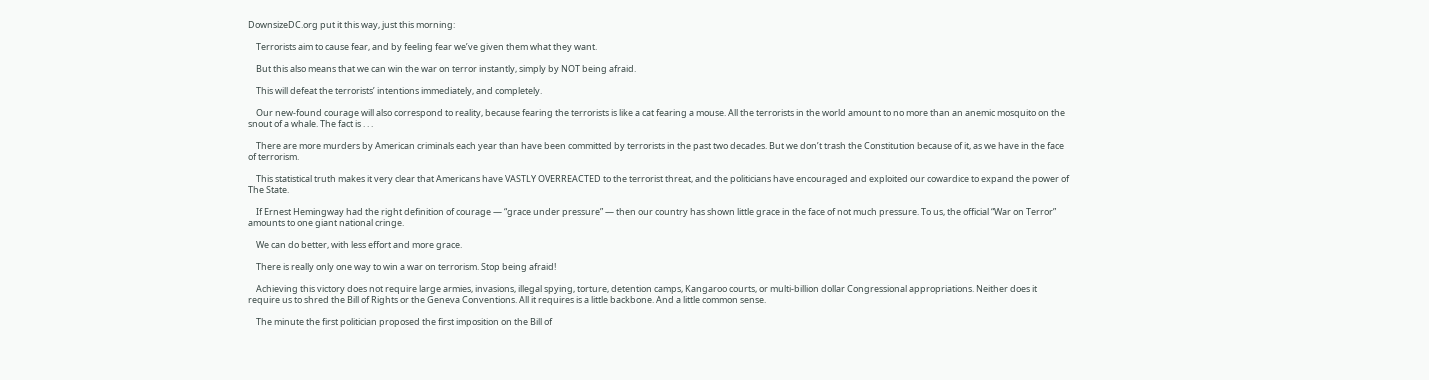DownsizeDC.org put it this way, just this morning:

    Terrorists aim to cause fear, and by feeling fear we’ve given them what they want.

    But this also means that we can win the war on terror instantly, simply by NOT being afraid.

    This will defeat the terrorists’ intentions immediately, and completely.

    Our new-found courage will also correspond to reality, because fearing the terrorists is like a cat fearing a mouse. All the terrorists in the world amount to no more than an anemic mosquito on the snout of a whale. The fact is . . .

    There are more murders by American criminals each year than have been committed by terrorists in the past two decades. But we don’t trash the Constitution because of it, as we have in the face of terrorism.

    This statistical truth makes it very clear that Americans have VASTLY OVERREACTED to the terrorist threat, and the politicians have encouraged and exploited our cowardice to expand the power of The State.

    If Ernest Hemingway had the right definition of courage — “grace under pressure” — then our country has shown little grace in the face of not much pressure. To us, the official “War on Terror” amounts to one giant national cringe.

    We can do better, with less effort and more grace.

    There is really only one way to win a war on terrorism. Stop being afraid!

    Achieving this victory does not require large armies, invasions, illegal spying, torture, detention camps, Kangaroo courts, or multi-billion dollar Congressional appropriations. Neither does it require us to shred the Bill of Rights or the Geneva Conventions. All it requires is a little backbone. And a little common sense.

    The minute the first politician proposed the first imposition on the Bill of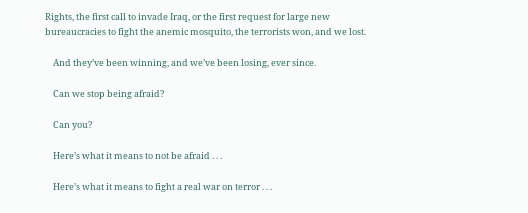Rights, the first call to invade Iraq, or the first request for large new bureaucracies to fight the anemic mosquito, the terrorists won, and we lost.

    And they’ve been winning, and we’ve been losing, ever since.

    Can we stop being afraid?

    Can you?

    Here’s what it means to not be afraid . . .

    Here’s what it means to fight a real war on terror . . .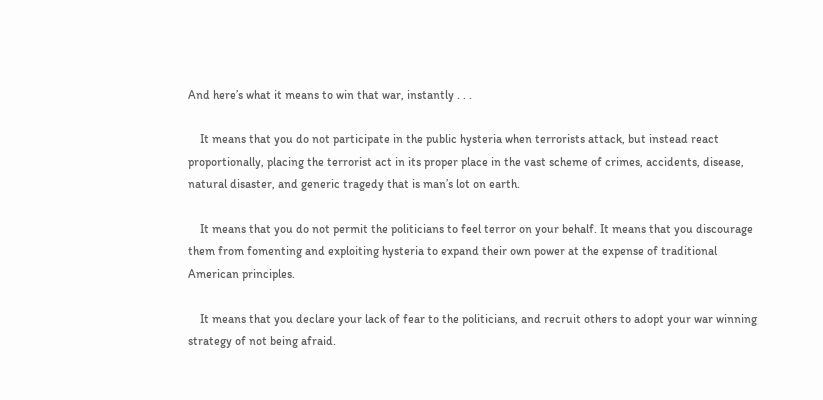And here’s what it means to win that war, instantly . . .

    It means that you do not participate in the public hysteria when terrorists attack, but instead react proportionally, placing the terrorist act in its proper place in the vast scheme of crimes, accidents, disease, natural disaster, and generic tragedy that is man’s lot on earth.

    It means that you do not permit the politicians to feel terror on your behalf. It means that you discourage them from fomenting and exploiting hysteria to expand their own power at the expense of traditional American principles.

    It means that you declare your lack of fear to the politicians, and recruit others to adopt your war winning strategy of not being afraid.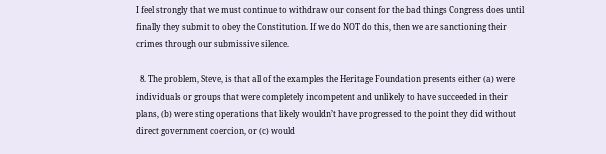I feel strongly that we must continue to withdraw our consent for the bad things Congress does until finally they submit to obey the Constitution. If we do NOT do this, then we are sanctioning their crimes through our submissive silence.

  8. The problem, Steve, is that all of the examples the Heritage Foundation presents either (a) were individuals or groups that were completely incompetent and unlikely to have succeeded in their plans, (b) were sting operations that likely wouldn’t have progressed to the point they did without direct government coercion, or (c) would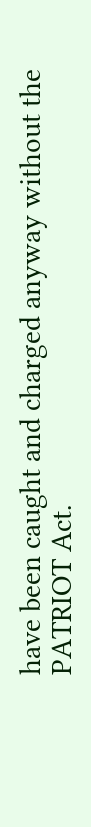have been caught and charged anyway without the PATRIOT Act.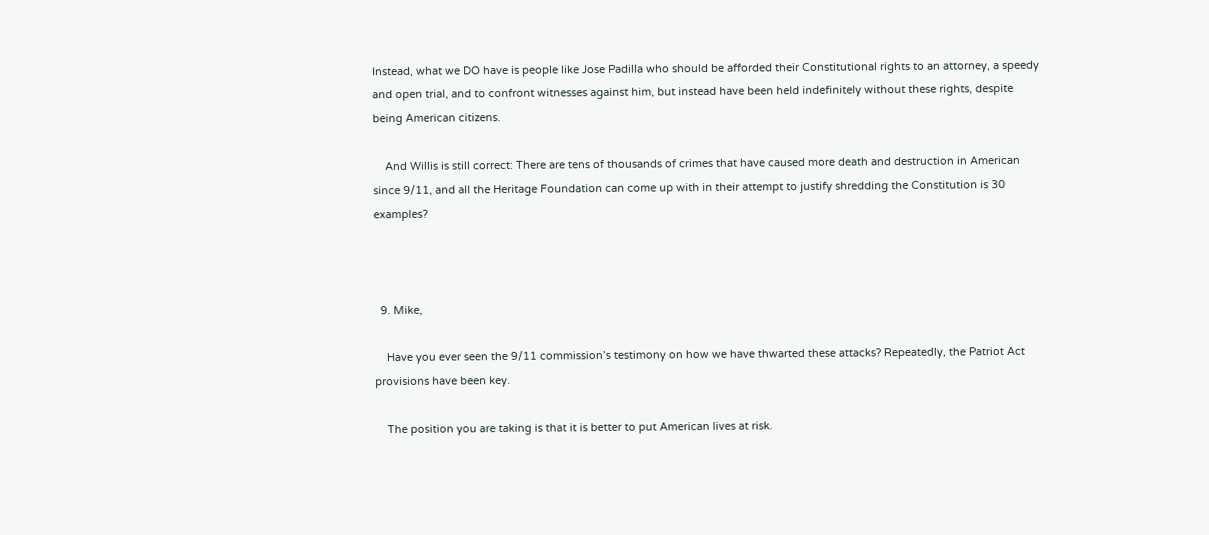Instead, what we DO have is people like Jose Padilla who should be afforded their Constitutional rights to an attorney, a speedy and open trial, and to confront witnesses against him, but instead have been held indefinitely without these rights, despite being American citizens.

    And Willis is still correct: There are tens of thousands of crimes that have caused more death and destruction in American since 9/11, and all the Heritage Foundation can come up with in their attempt to justify shredding the Constitution is 30 examples?



  9. Mike,

    Have you ever seen the 9/11 commission’s testimony on how we have thwarted these attacks? Repeatedly, the Patriot Act provisions have been key.

    The position you are taking is that it is better to put American lives at risk.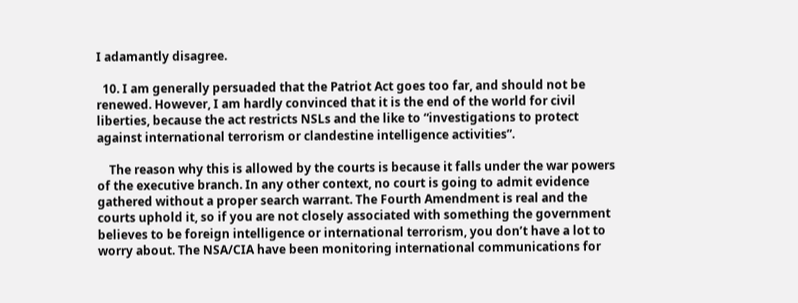I adamantly disagree.

  10. I am generally persuaded that the Patriot Act goes too far, and should not be renewed. However, I am hardly convinced that it is the end of the world for civil liberties, because the act restricts NSLs and the like to “investigations to protect against international terrorism or clandestine intelligence activities”.

    The reason why this is allowed by the courts is because it falls under the war powers of the executive branch. In any other context, no court is going to admit evidence gathered without a proper search warrant. The Fourth Amendment is real and the courts uphold it, so if you are not closely associated with something the government believes to be foreign intelligence or international terrorism, you don’t have a lot to worry about. The NSA/CIA have been monitoring international communications for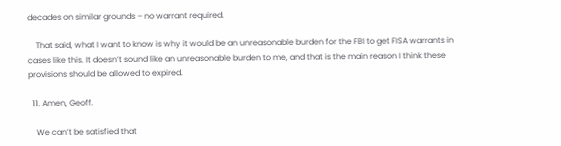decades on similar grounds – no warrant required.

    That said, what I want to know is why it would be an unreasonable burden for the FBI to get FISA warrants in cases like this. It doesn’t sound like an unreasonable burden to me, and that is the main reason I think these provisions should be allowed to expired.

  11. Amen, Geoff.

    We can’t be satisfied that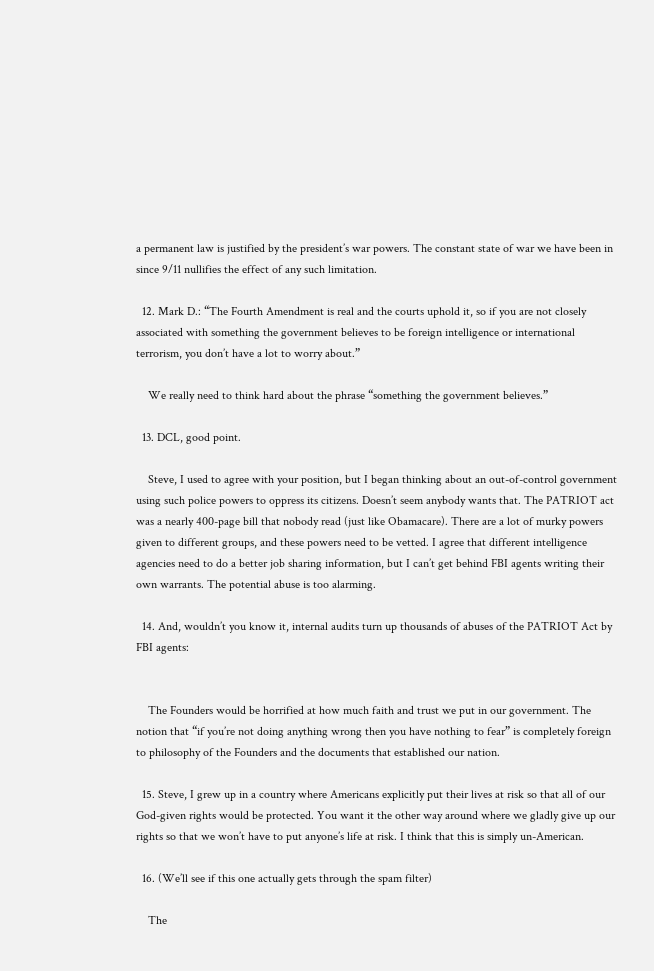a permanent law is justified by the president’s war powers. The constant state of war we have been in since 9/11 nullifies the effect of any such limitation.

  12. Mark D.: “The Fourth Amendment is real and the courts uphold it, so if you are not closely associated with something the government believes to be foreign intelligence or international terrorism, you don’t have a lot to worry about.”

    We really need to think hard about the phrase “something the government believes.”

  13. DCL, good point.

    Steve, I used to agree with your position, but I began thinking about an out-of-control government using such police powers to oppress its citizens. Doesn’t seem anybody wants that. The PATRIOT act was a nearly 400-page bill that nobody read (just like Obamacare). There are a lot of murky powers given to different groups, and these powers need to be vetted. I agree that different intelligence agencies need to do a better job sharing information, but I can’t get behind FBI agents writing their own warrants. The potential abuse is too alarming.

  14. And, wouldn’t you know it, internal audits turn up thousands of abuses of the PATRIOT Act by FBI agents:


    The Founders would be horrified at how much faith and trust we put in our government. The notion that “if you’re not doing anything wrong then you have nothing to fear” is completely foreign to philosophy of the Founders and the documents that established our nation.

  15. Steve, I grew up in a country where Americans explicitly put their lives at risk so that all of our God-given rights would be protected. You want it the other way around where we gladly give up our rights so that we won’t have to put anyone’s life at risk. I think that this is simply un-American.

  16. (We’ll see if this one actually gets through the spam filter)

    The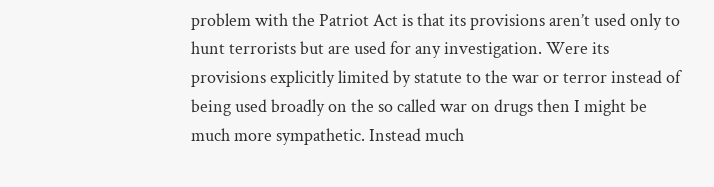problem with the Patriot Act is that its provisions aren’t used only to hunt terrorists but are used for any investigation. Were its provisions explicitly limited by statute to the war or terror instead of being used broadly on the so called war on drugs then I might be much more sympathetic. Instead much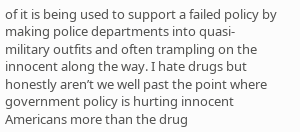of it is being used to support a failed policy by making police departments into quasi-military outfits and often trampling on the innocent along the way. I hate drugs but honestly aren’t we well past the point where government policy is hurting innocent Americans more than the drug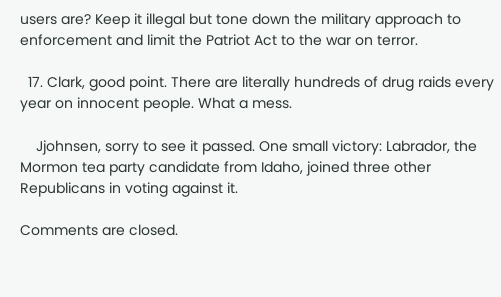users are? Keep it illegal but tone down the military approach to enforcement and limit the Patriot Act to the war on terror.

  17. Clark, good point. There are literally hundreds of drug raids every year on innocent people. What a mess.

    Jjohnsen, sorry to see it passed. One small victory: Labrador, the Mormon tea party candidate from Idaho, joined three other Republicans in voting against it.

Comments are closed.